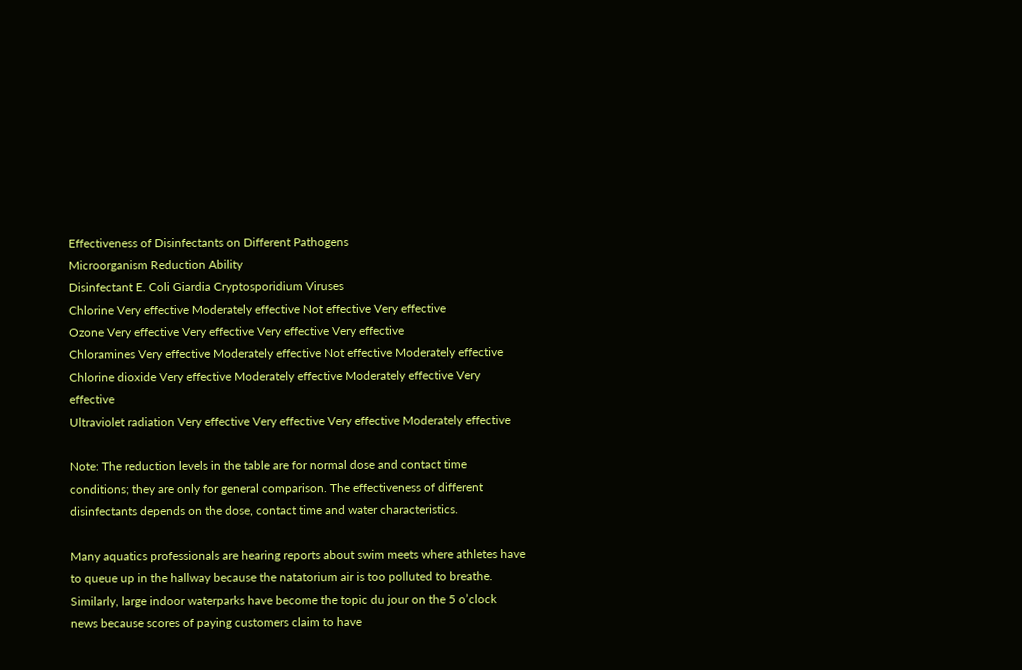Effectiveness of Disinfectants on Different Pathogens
Microorganism Reduction Ability
Disinfectant E. Coli Giardia Cryptosporidium Viruses
Chlorine Very effective Moderately effective Not effective Very effective
Ozone Very effective Very effective Very effective Very effective
Chloramines Very effective Moderately effective Not effective Moderately effective
Chlorine dioxide Very effective Moderately effective Moderately effective Very effective
Ultraviolet radiation Very effective Very effective Very effective Moderately effective

Note: The reduction levels in the table are for normal dose and contact time conditions; they are only for general comparison. The effectiveness of different disinfectants depends on the dose, contact time and water characteristics.

Many aquatics professionals are hearing reports about swim meets where athletes have to queue up in the hallway because the natatorium air is too polluted to breathe. Similarly, large indoor waterparks have become the topic du jour on the 5 o’clock news because scores of paying customers claim to have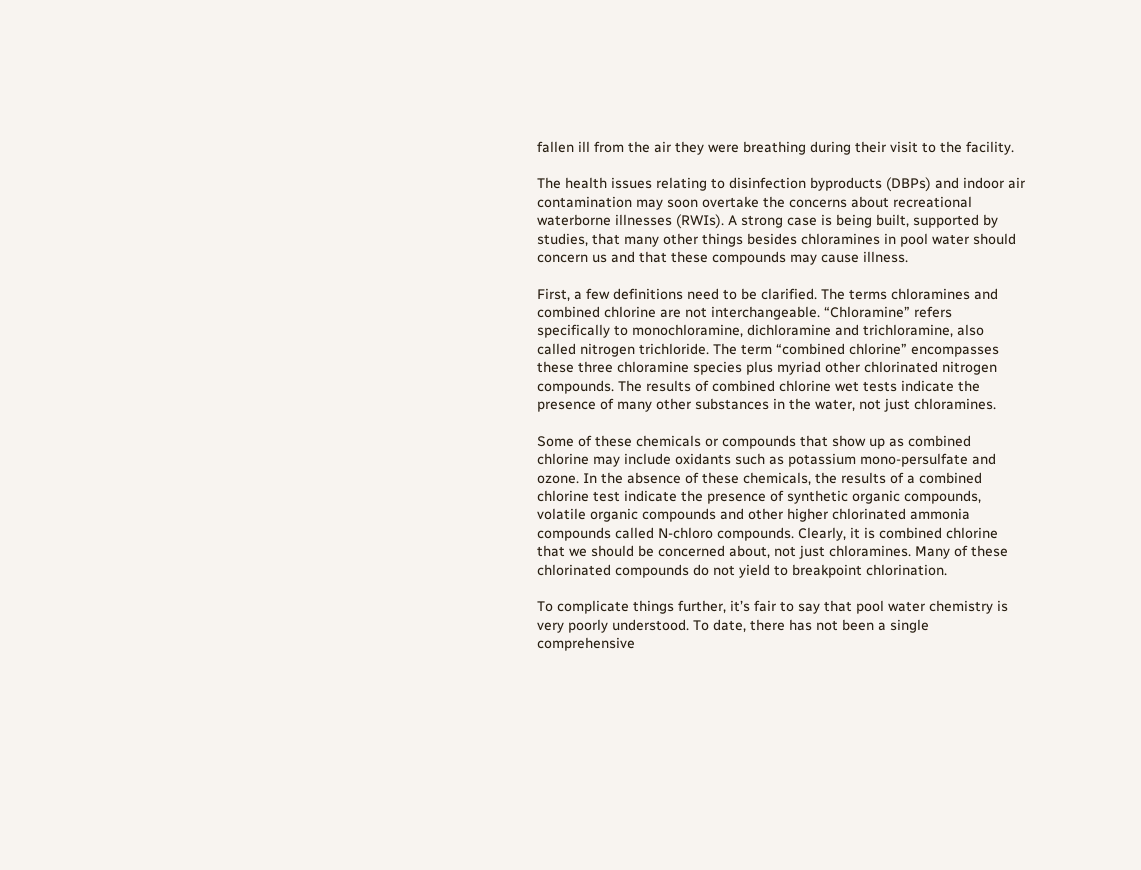fallen ill from the air they were breathing during their visit to the facility.

The health issues relating to disinfection byproducts (DBPs) and indoor air contamination may soon overtake the concerns about recreational waterborne illnesses (RWIs). A strong case is being built, supported by studies, that many other things besides chloramines in pool water should concern us and that these compounds may cause illness.

First, a few definitions need to be clarified. The terms chloramines and combined chlorine are not interchangeable. “Chloramine” refers specifically to monochloramine, dichloramine and trichloramine, also called nitrogen trichloride. The term “combined chlorine” encompasses these three chloramine species plus myriad other chlorinated nitrogen compounds. The results of combined chlorine wet tests indicate the presence of many other substances in the water, not just chloramines.

Some of these chemicals or compounds that show up as combined chlorine may include oxidants such as potassium mono-persulfate and ozone. In the absence of these chemicals, the results of a combined chlorine test indicate the presence of synthetic organic compounds, volatile organic compounds and other higher chlorinated ammonia compounds called N-chloro compounds. Clearly, it is combined chlorine that we should be concerned about, not just chloramines. Many of these chlorinated compounds do not yield to breakpoint chlorination.

To complicate things further, it’s fair to say that pool water chemistry is very poorly understood. To date, there has not been a single comprehensive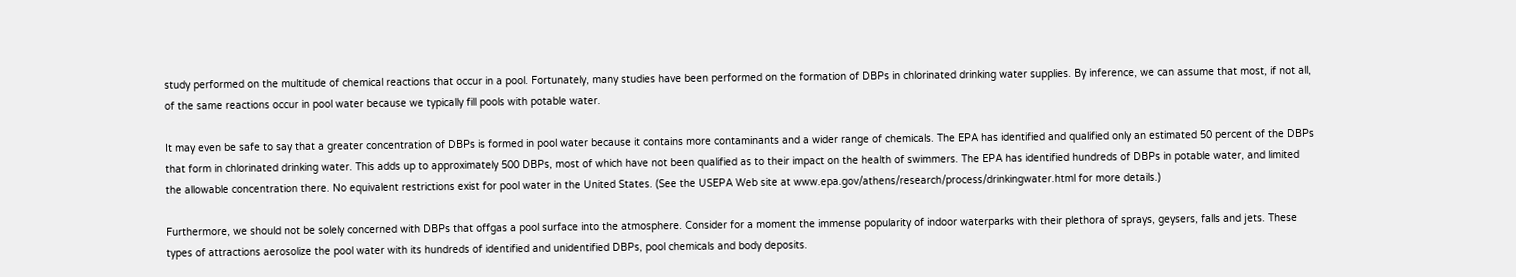study performed on the multitude of chemical reactions that occur in a pool. Fortunately, many studies have been performed on the formation of DBPs in chlorinated drinking water supplies. By inference, we can assume that most, if not all, of the same reactions occur in pool water because we typically fill pools with potable water.

It may even be safe to say that a greater concentration of DBPs is formed in pool water because it contains more contaminants and a wider range of chemicals. The EPA has identified and qualified only an estimated 50 percent of the DBPs that form in chlorinated drinking water. This adds up to approximately 500 DBPs, most of which have not been qualified as to their impact on the health of swimmers. The EPA has identified hundreds of DBPs in potable water, and limited the allowable concentration there. No equivalent restrictions exist for pool water in the United States. (See the USEPA Web site at www.epa.gov/athens/research/process/drinkingwater.html for more details.)

Furthermore, we should not be solely concerned with DBPs that offgas a pool surface into the atmosphere. Consider for a moment the immense popularity of indoor waterparks with their plethora of sprays, geysers, falls and jets. These types of attractions aerosolize the pool water with its hundreds of identified and unidentified DBPs, pool chemicals and body deposits.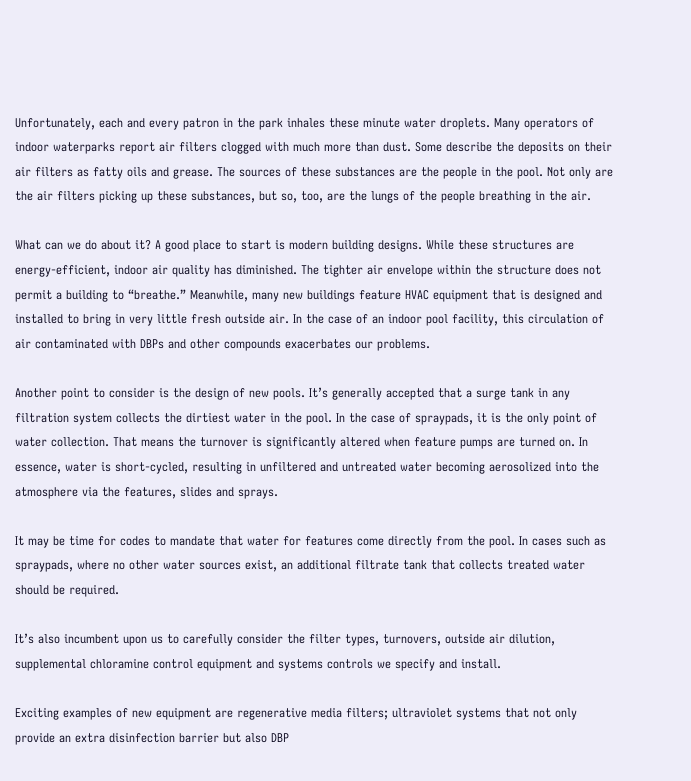Unfortunately, each and every patron in the park inhales these minute water droplets. Many operators of indoor waterparks report air filters clogged with much more than dust. Some describe the deposits on their air filters as fatty oils and grease. The sources of these substances are the people in the pool. Not only are the air filters picking up these substances, but so, too, are the lungs of the people breathing in the air.

What can we do about it? A good place to start is modern building designs. While these structures are energy-efficient, indoor air quality has diminished. The tighter air envelope within the structure does not permit a building to “breathe.” Meanwhile, many new buildings feature HVAC equipment that is designed and installed to bring in very little fresh outside air. In the case of an indoor pool facility, this circulation of air contaminated with DBPs and other compounds exacerbates our problems.

Another point to consider is the design of new pools. It’s generally accepted that a surge tank in any filtration system collects the dirtiest water in the pool. In the case of spraypads, it is the only point of water collection. That means the turnover is significantly altered when feature pumps are turned on. In essence, water is short-cycled, resulting in unfiltered and untreated water becoming aerosolized into the atmosphere via the features, slides and sprays.

It may be time for codes to mandate that water for features come directly from the pool. In cases such as spraypads, where no other water sources exist, an additional filtrate tank that collects treated water should be required.

It’s also incumbent upon us to carefully consider the filter types, turnovers, outside air dilution, supplemental chloramine control equipment and systems controls we specify and install.

Exciting examples of new equipment are regenerative media filters; ultraviolet systems that not only provide an extra disinfection barrier but also DBP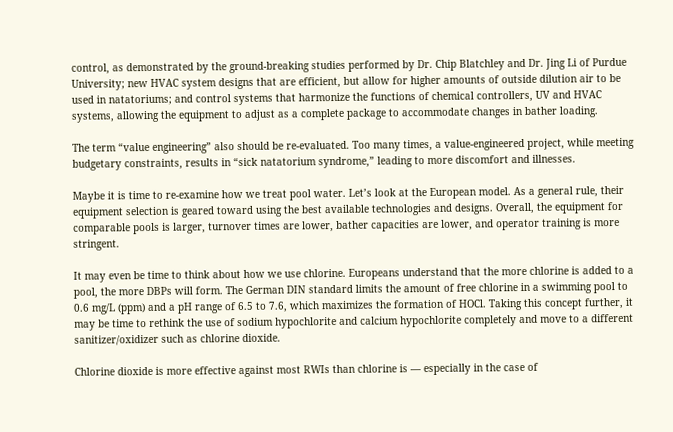control, as demonstrated by the ground-breaking studies performed by Dr. Chip Blatchley and Dr. Jing Li of Purdue University; new HVAC system designs that are efficient, but allow for higher amounts of outside dilution air to be used in natatoriums; and control systems that harmonize the functions of chemical controllers, UV and HVAC systems, allowing the equipment to adjust as a complete package to accommodate changes in bather loading.

The term “value engineering” also should be re-evaluated. Too many times, a value-engineered project, while meeting budgetary constraints, results in “sick natatorium syndrome,” leading to more discomfort and illnesses.

Maybe it is time to re-examine how we treat pool water. Let’s look at the European model. As a general rule, their equipment selection is geared toward using the best available technologies and designs. Overall, the equipment for comparable pools is larger, turnover times are lower, bather capacities are lower, and operator training is more stringent.

It may even be time to think about how we use chlorine. Europeans understand that the more chlorine is added to a pool, the more DBPs will form. The German DIN standard limits the amount of free chlorine in a swimming pool to 0.6 mg/L (ppm) and a pH range of 6.5 to 7.6, which maximizes the formation of HOCl. Taking this concept further, it may be time to rethink the use of sodium hypochlorite and calcium hypochlorite completely and move to a different sanitizer/oxidizer such as chlorine dioxide.

Chlorine dioxide is more effective against most RWIs than chlorine is — especially in the case of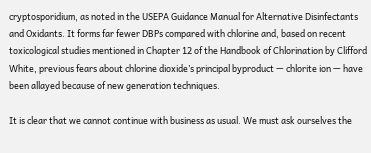cryptosporidium, as noted in the USEPA Guidance Manual for Alternative Disinfectants and Oxidants. It forms far fewer DBPs compared with chlorine and, based on recent toxicological studies mentioned in Chapter 12 of the Handbook of Chlorination by Clifford White, previous fears about chlorine dioxide’s principal byproduct — chlorite ion — have been allayed because of new generation techniques.

It is clear that we cannot continue with business as usual. We must ask ourselves the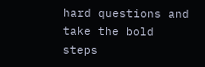hard questions and take the bold steps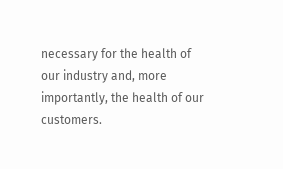necessary for the health of our industry and, more importantly, the health of our customers.